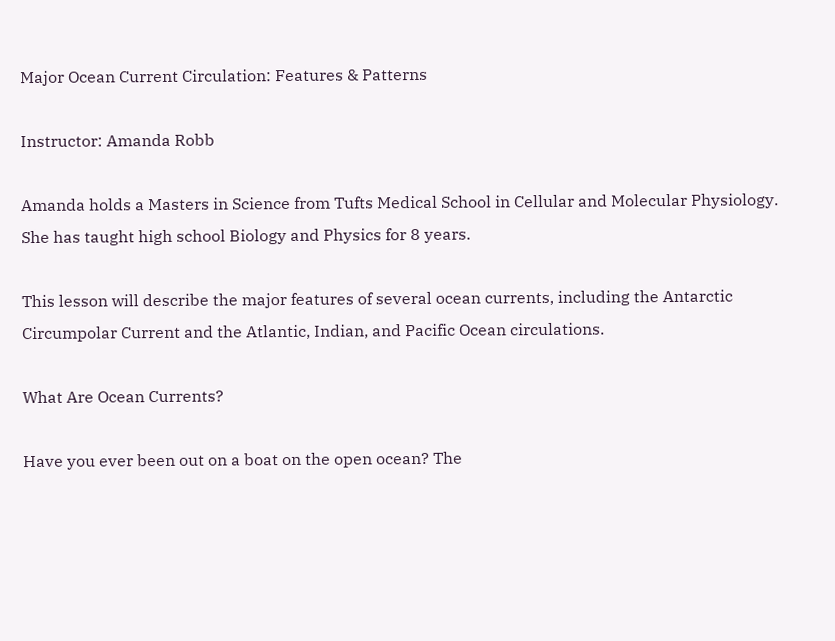Major Ocean Current Circulation: Features & Patterns

Instructor: Amanda Robb

Amanda holds a Masters in Science from Tufts Medical School in Cellular and Molecular Physiology. She has taught high school Biology and Physics for 8 years.

This lesson will describe the major features of several ocean currents, including the Antarctic Circumpolar Current and the Atlantic, Indian, and Pacific Ocean circulations.

What Are Ocean Currents?

Have you ever been out on a boat on the open ocean? The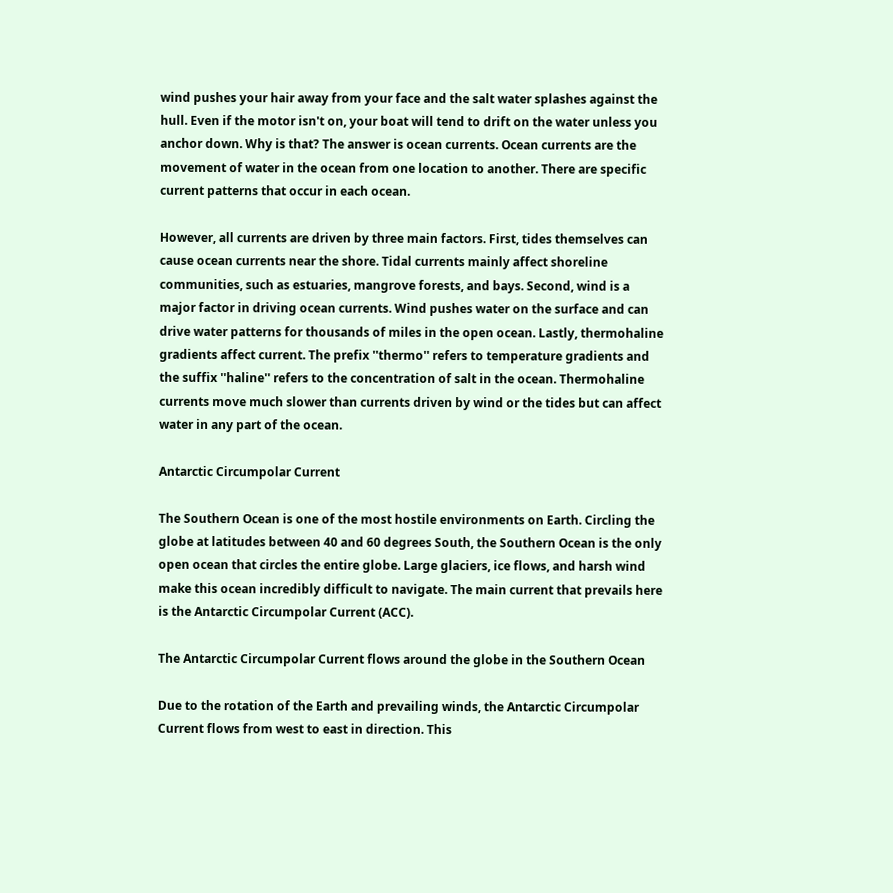wind pushes your hair away from your face and the salt water splashes against the hull. Even if the motor isn't on, your boat will tend to drift on the water unless you anchor down. Why is that? The answer is ocean currents. Ocean currents are the movement of water in the ocean from one location to another. There are specific current patterns that occur in each ocean.

However, all currents are driven by three main factors. First, tides themselves can cause ocean currents near the shore. Tidal currents mainly affect shoreline communities, such as estuaries, mangrove forests, and bays. Second, wind is a major factor in driving ocean currents. Wind pushes water on the surface and can drive water patterns for thousands of miles in the open ocean. Lastly, thermohaline gradients affect current. The prefix ''thermo'' refers to temperature gradients and the suffix ''haline'' refers to the concentration of salt in the ocean. Thermohaline currents move much slower than currents driven by wind or the tides but can affect water in any part of the ocean.

Antarctic Circumpolar Current

The Southern Ocean is one of the most hostile environments on Earth. Circling the globe at latitudes between 40 and 60 degrees South, the Southern Ocean is the only open ocean that circles the entire globe. Large glaciers, ice flows, and harsh wind make this ocean incredibly difficult to navigate. The main current that prevails here is the Antarctic Circumpolar Current (ACC).

The Antarctic Circumpolar Current flows around the globe in the Southern Ocean

Due to the rotation of the Earth and prevailing winds, the Antarctic Circumpolar Current flows from west to east in direction. This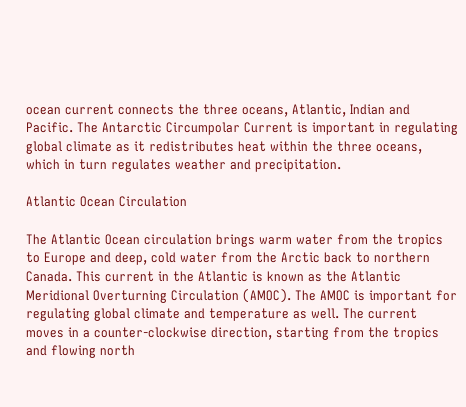ocean current connects the three oceans, Atlantic, Indian and Pacific. The Antarctic Circumpolar Current is important in regulating global climate as it redistributes heat within the three oceans, which in turn regulates weather and precipitation.

Atlantic Ocean Circulation

The Atlantic Ocean circulation brings warm water from the tropics to Europe and deep, cold water from the Arctic back to northern Canada. This current in the Atlantic is known as the Atlantic Meridional Overturning Circulation (AMOC). The AMOC is important for regulating global climate and temperature as well. The current moves in a counter-clockwise direction, starting from the tropics and flowing north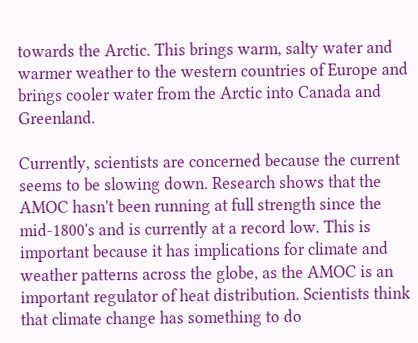towards the Arctic. This brings warm, salty water and warmer weather to the western countries of Europe and brings cooler water from the Arctic into Canada and Greenland.

Currently, scientists are concerned because the current seems to be slowing down. Research shows that the AMOC hasn't been running at full strength since the mid-1800's and is currently at a record low. This is important because it has implications for climate and weather patterns across the globe, as the AMOC is an important regulator of heat distribution. Scientists think that climate change has something to do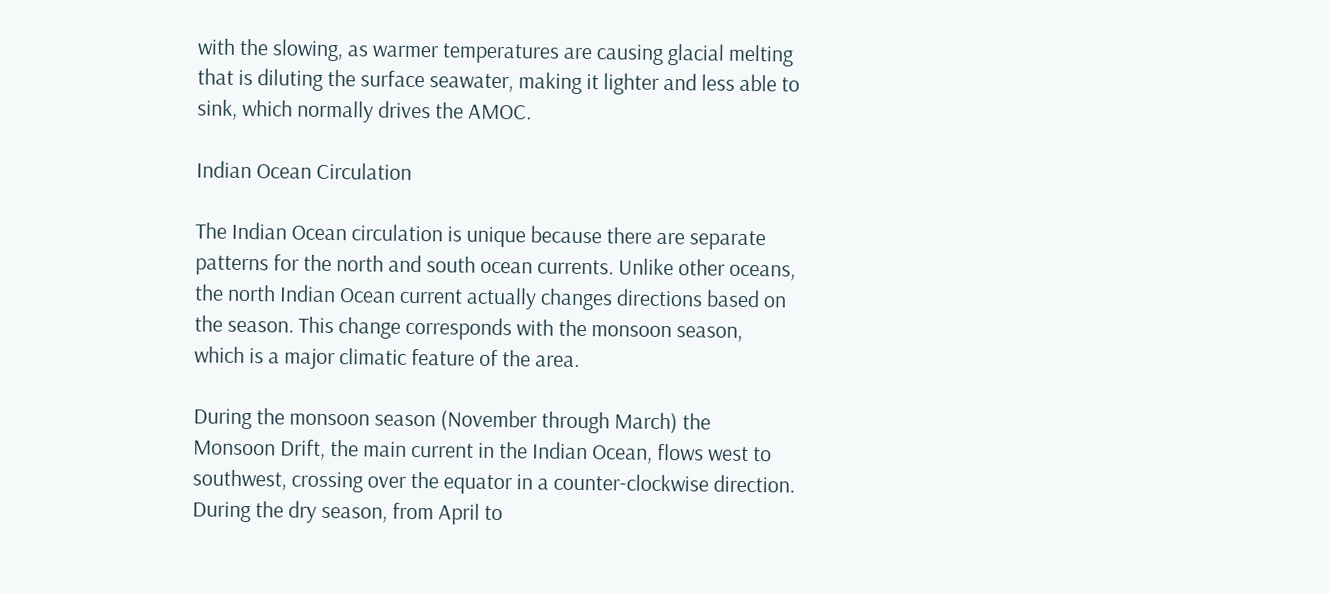with the slowing, as warmer temperatures are causing glacial melting that is diluting the surface seawater, making it lighter and less able to sink, which normally drives the AMOC.

Indian Ocean Circulation

The Indian Ocean circulation is unique because there are separate patterns for the north and south ocean currents. Unlike other oceans, the north Indian Ocean current actually changes directions based on the season. This change corresponds with the monsoon season, which is a major climatic feature of the area.

During the monsoon season (November through March) the Monsoon Drift, the main current in the Indian Ocean, flows west to southwest, crossing over the equator in a counter-clockwise direction. During the dry season, from April to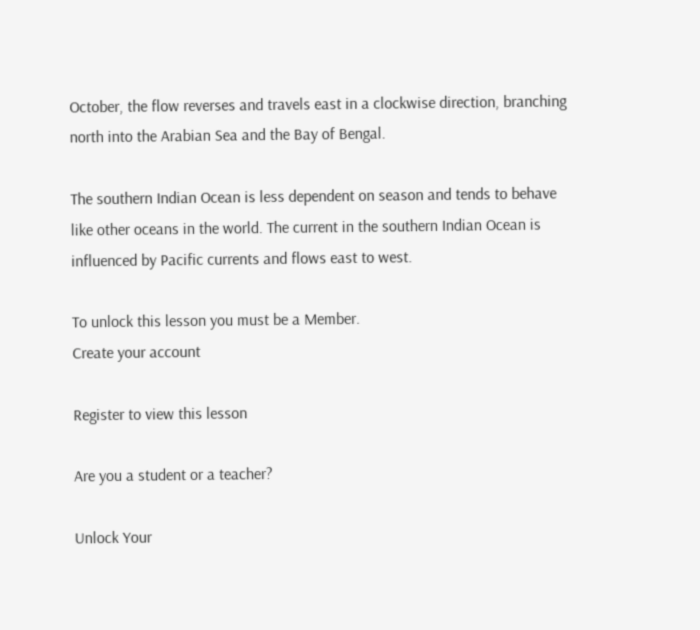October, the flow reverses and travels east in a clockwise direction, branching north into the Arabian Sea and the Bay of Bengal.

The southern Indian Ocean is less dependent on season and tends to behave like other oceans in the world. The current in the southern Indian Ocean is influenced by Pacific currents and flows east to west.

To unlock this lesson you must be a Member.
Create your account

Register to view this lesson

Are you a student or a teacher?

Unlock Your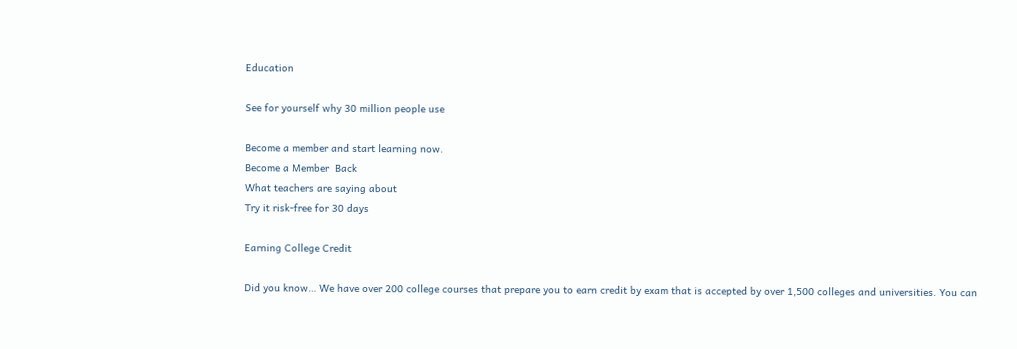Education

See for yourself why 30 million people use

Become a member and start learning now.
Become a Member  Back
What teachers are saying about
Try it risk-free for 30 days

Earning College Credit

Did you know… We have over 200 college courses that prepare you to earn credit by exam that is accepted by over 1,500 colleges and universities. You can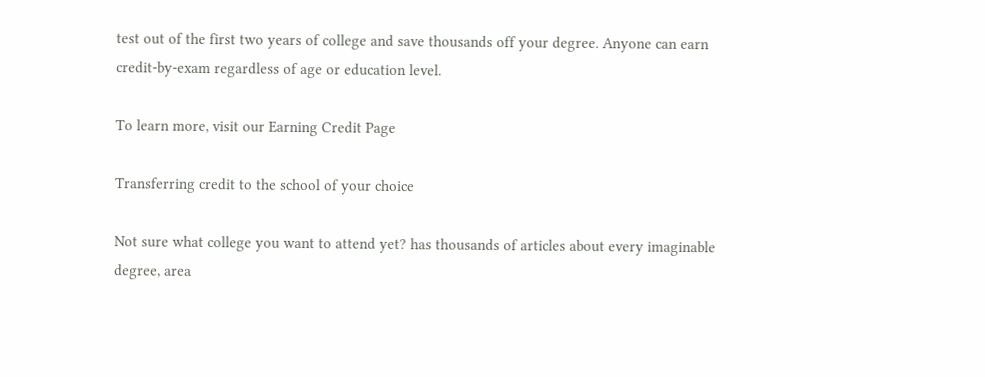test out of the first two years of college and save thousands off your degree. Anyone can earn credit-by-exam regardless of age or education level.

To learn more, visit our Earning Credit Page

Transferring credit to the school of your choice

Not sure what college you want to attend yet? has thousands of articles about every imaginable degree, area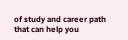of study and career path that can help you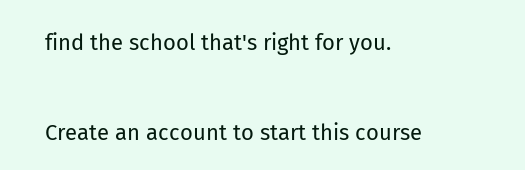find the school that's right for you.

Create an account to start this course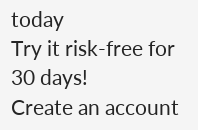today
Try it risk-free for 30 days!
Create an account